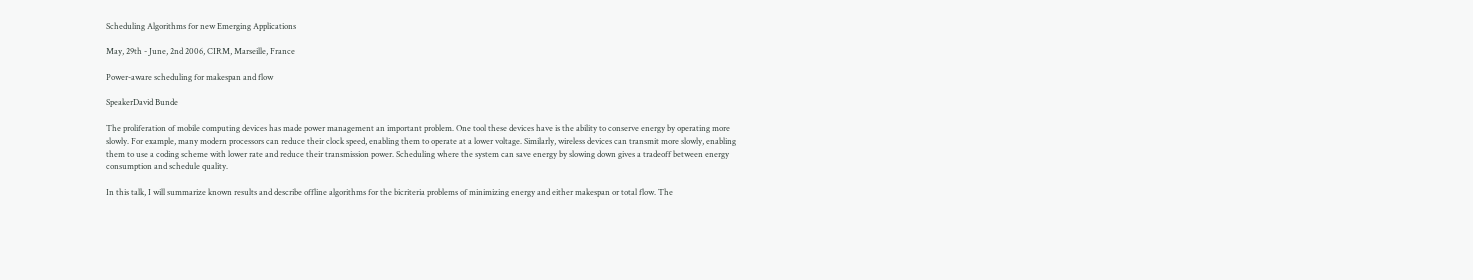Scheduling Algorithms for new Emerging Applications

May, 29th - June, 2nd 2006, CIRM, Marseille, France

Power-aware scheduling for makespan and flow

SpeakerDavid Bunde

The proliferation of mobile computing devices has made power management an important problem. One tool these devices have is the ability to conserve energy by operating more slowly. For example, many modern processors can reduce their clock speed, enabling them to operate at a lower voltage. Similarly, wireless devices can transmit more slowly, enabling them to use a coding scheme with lower rate and reduce their transmission power. Scheduling where the system can save energy by slowing down gives a tradeoff between energy consumption and schedule quality.

In this talk, I will summarize known results and describe offline algorithms for the bicriteria problems of minimizing energy and either makespan or total flow. The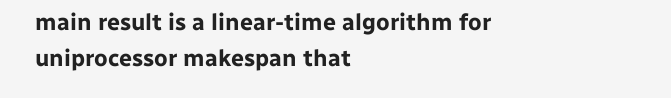main result is a linear-time algorithm for uniprocessor makespan that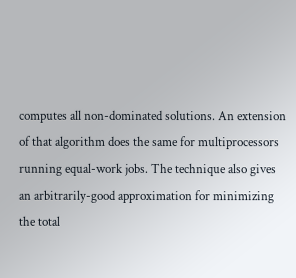computes all non-dominated solutions. An extension of that algorithm does the same for multiprocessors running equal-work jobs. The technique also gives an arbitrarily-good approximation for minimizing the total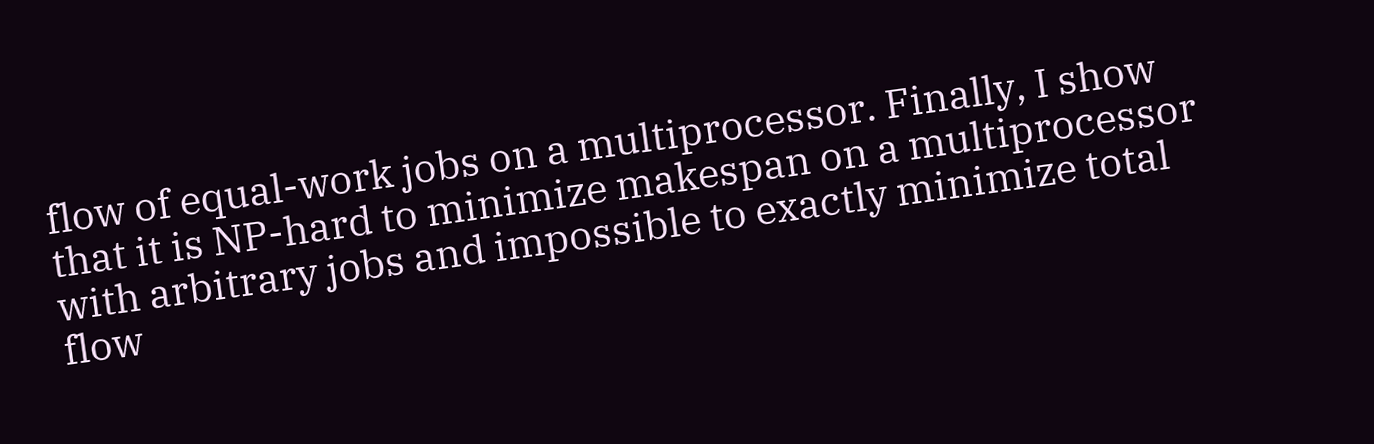flow of equal-work jobs on a multiprocessor. Finally, I show that it is NP-hard to minimize makespan on a multiprocessor with arbitrary jobs and impossible to exactly minimize total flow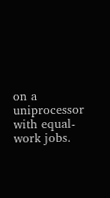on a uniprocessor with equal-work jobs.